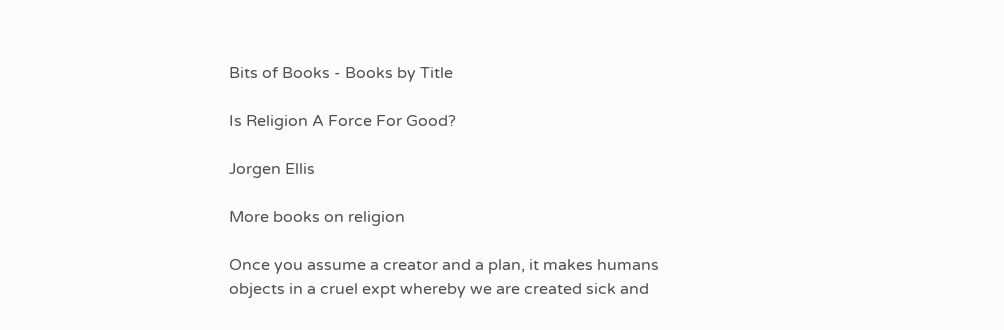Bits of Books - Books by Title

Is Religion A Force For Good?

Jorgen Ellis

More books on religion

Once you assume a creator and a plan, it makes humans objects in a cruel expt whereby we are created sick and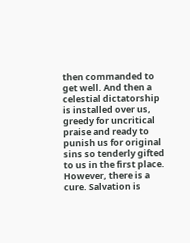then commanded to get well. And then a celestial dictatorship is installed over us, greedy for uncritical praise and ready to punish us for original sins so tenderly gifted to us in the first place. However, there is a cure. Salvation is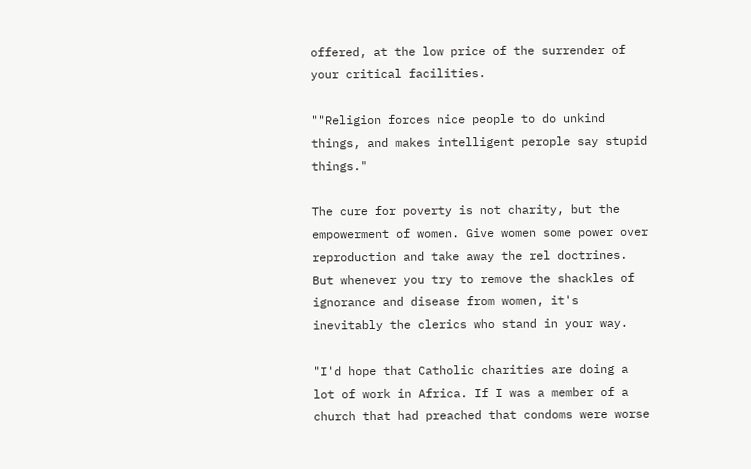offered, at the low price of the surrender of your critical facilities.

""Religion forces nice people to do unkind things, and makes intelligent perople say stupid things."

The cure for poverty is not charity, but the empowerment of women. Give women some power over reproduction and take away the rel doctrines. But whenever you try to remove the shackles of ignorance and disease from women, it's inevitably the clerics who stand in your way.

"I'd hope that Catholic charities are doing a lot of work in Africa. If I was a member of a church that had preached that condoms were worse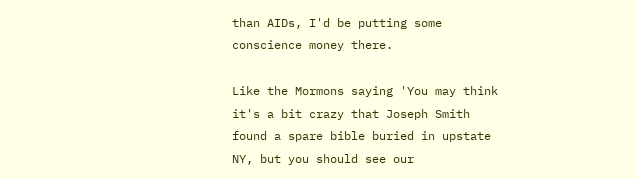than AIDs, I'd be putting some conscience money there.

Like the Mormons saying 'You may think it's a bit crazy that Joseph Smith found a spare bible buried in upstate NY, but you should see our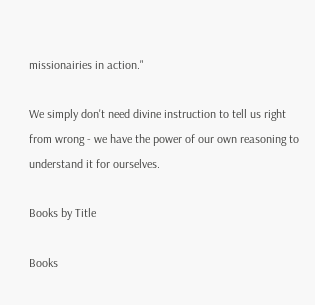missionairies in action."

We simply don't need divine instruction to tell us right from wrong - we have the power of our own reasoning to understand it for ourselves.

Books by Title

Books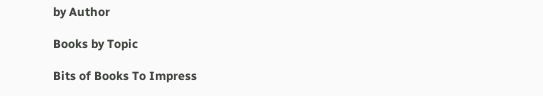by Author

Books by Topic

Bits of Books To Impress